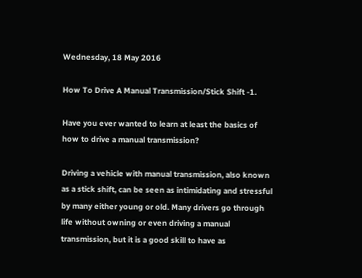Wednesday, 18 May 2016

How To Drive A Manual Transmission/Stick Shift -1.

Have you ever wanted to learn at least the basics of how to drive a manual transmission?

Driving a vehicle with manual transmission, also known as a stick shift, can be seen as intimidating and stressful by many either young or old. Many drivers go through life without owning or even driving a manual transmission, but it is a good skill to have as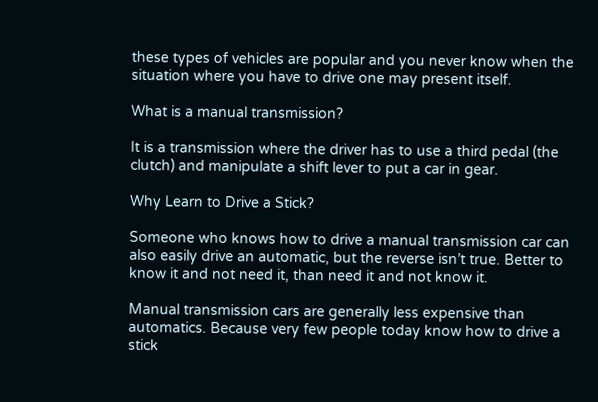these types of vehicles are popular and you never know when the situation where you have to drive one may present itself.

What is a manual transmission?

It is a transmission where the driver has to use a third pedal (the clutch) and manipulate a shift lever to put a car in gear.

Why Learn to Drive a Stick?

Someone who knows how to drive a manual transmission car can also easily drive an automatic, but the reverse isn’t true. Better to know it and not need it, than need it and not know it.

Manual transmission cars are generally less expensive than automatics. Because very few people today know how to drive a stick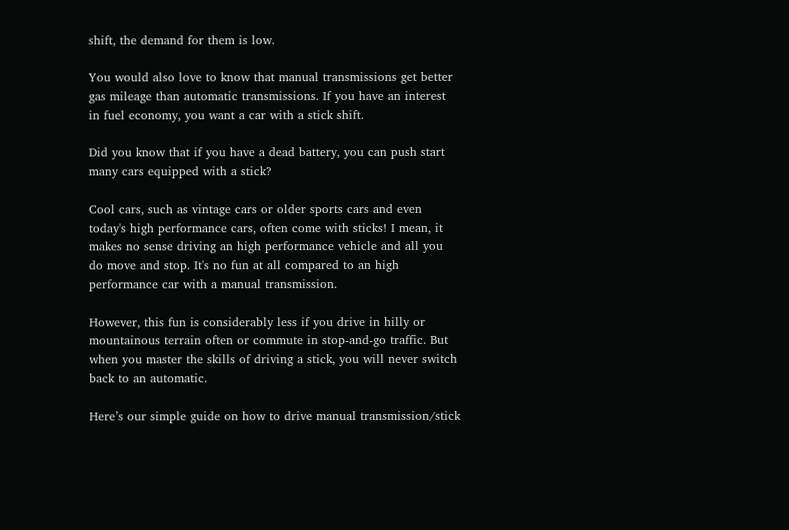shift, the demand for them is low.

You would also love to know that manual transmissions get better gas mileage than automatic transmissions. If you have an interest in fuel economy, you want a car with a stick shift.

Did you know that if you have a dead battery, you can push start many cars equipped with a stick?

Cool cars, such as vintage cars or older sports cars and even today's high performance cars, often come with sticks! I mean, it makes no sense driving an high performance vehicle and all you do move and stop. It's no fun at all compared to an high performance car with a manual transmission.

However, this fun is considerably less if you drive in hilly or mountainous terrain often or commute in stop-and-go traffic. But when you master the skills of driving a stick, you will never switch back to an automatic.

Here’s our simple guide on how to drive manual transmission/stick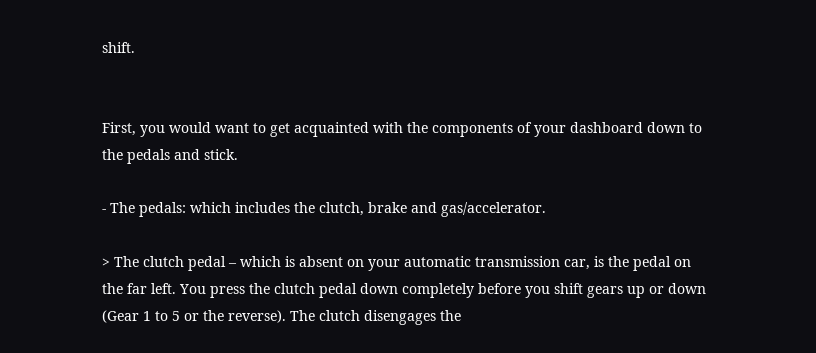shift.


First, you would want to get acquainted with the components of your dashboard down to the pedals and stick.

- The pedals: which includes the clutch, brake and gas/accelerator.

> The clutch pedal – which is absent on your automatic transmission car, is the pedal on the far left. You press the clutch pedal down completely before you shift gears up or down (Gear 1 to 5 or the reverse). The clutch disengages the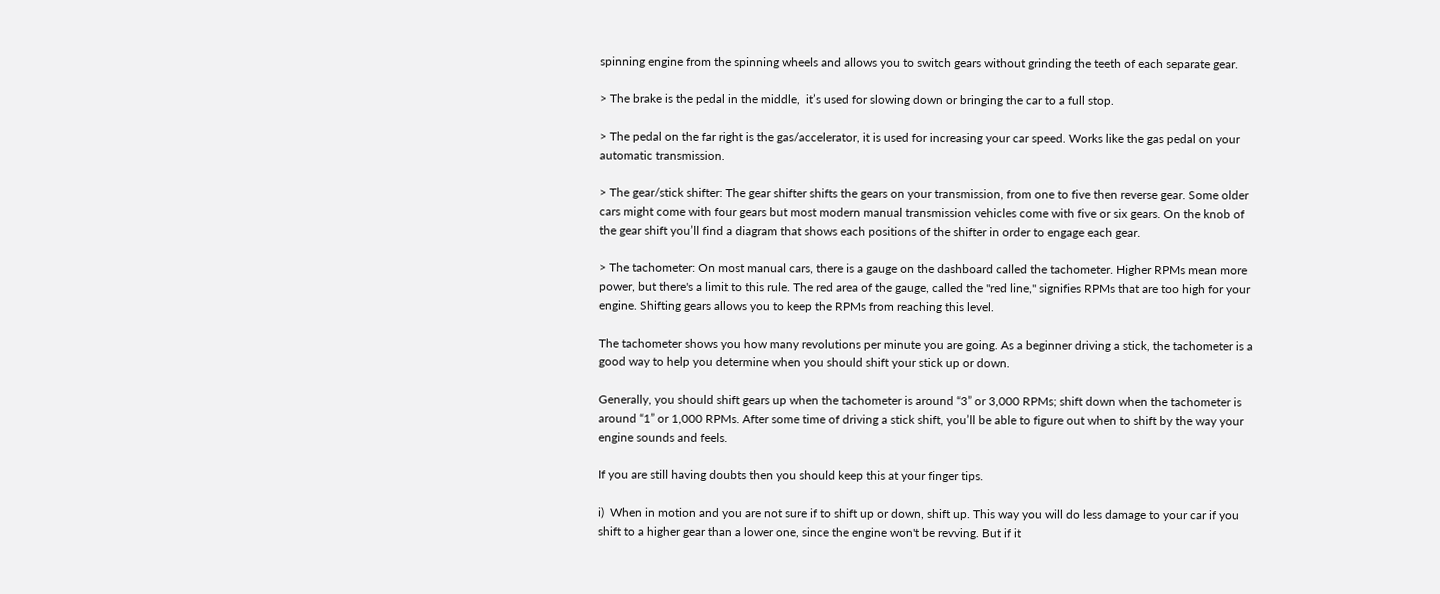spinning engine from the spinning wheels and allows you to switch gears without grinding the teeth of each separate gear.

> The brake is the pedal in the middle,  it’s used for slowing down or bringing the car to a full stop.

> The pedal on the far right is the gas/accelerator, it is used for increasing your car speed. Works like the gas pedal on your automatic transmission.

> The gear/stick shifter: The gear shifter shifts the gears on your transmission, from one to five then reverse gear. Some older cars might come with four gears but most modern manual transmission vehicles come with five or six gears. On the knob of the gear shift you’ll find a diagram that shows each positions of the shifter in order to engage each gear.

> The tachometer: On most manual cars, there is a gauge on the dashboard called the tachometer. Higher RPMs mean more power, but there's a limit to this rule. The red area of the gauge, called the "red line," signifies RPMs that are too high for your engine. Shifting gears allows you to keep the RPMs from reaching this level.

The tachometer shows you how many revolutions per minute you are going. As a beginner driving a stick, the tachometer is a good way to help you determine when you should shift your stick up or down.

Generally, you should shift gears up when the tachometer is around “3” or 3,000 RPMs; shift down when the tachometer is around “1” or 1,000 RPMs. After some time of driving a stick shift, you’ll be able to figure out when to shift by the way your engine sounds and feels.

If you are still having doubts then you should keep this at your finger tips.

i)  When in motion and you are not sure if to shift up or down, shift up. This way you will do less damage to your car if you shift to a higher gear than a lower one, since the engine won't be revving. But if it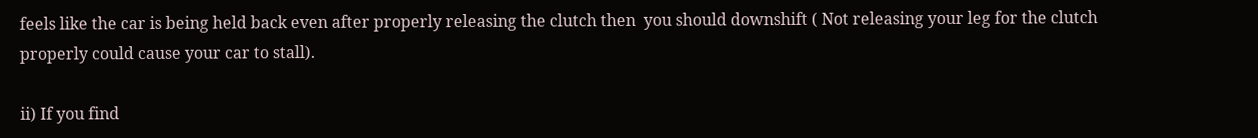feels like the car is being held back even after properly releasing the clutch then  you should downshift ( Not releasing your leg for the clutch properly could cause your car to stall).

ii) If you find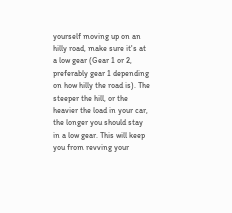yourself moving up on an hilly road, make sure it's at a low gear (Gear 1 or 2, preferably gear 1 depending on how hilly the road is). The steeper the hill, or the heavier the load in your car, the longer you should stay in a low gear. This will keep you from revving your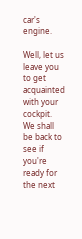car's engine.

Well, let us leave you to get acquainted with your cockpit. We shall be back to see if you're ready for the next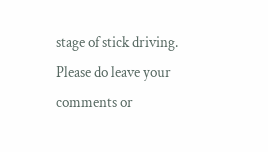stage of stick driving. Please do leave your comments or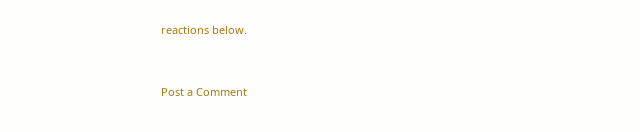reactions below.


Post a Comment